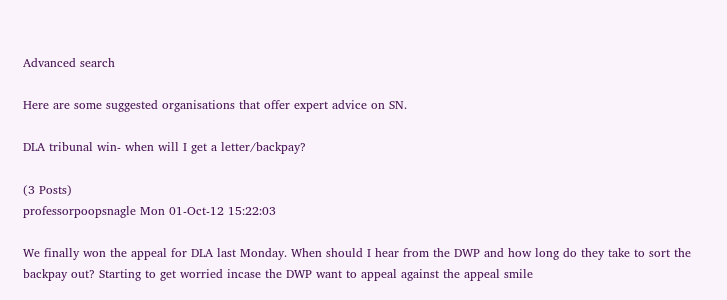Advanced search

Here are some suggested organisations that offer expert advice on SN.

DLA tribunal win- when will I get a letter/backpay?

(3 Posts)
professorpoopsnagle Mon 01-Oct-12 15:22:03

We finally won the appeal for DLA last Monday. When should I hear from the DWP and how long do they take to sort the backpay out? Starting to get worried incase the DWP want to appeal against the appeal smile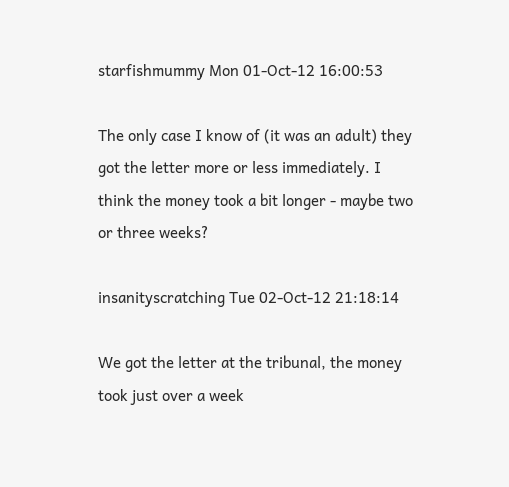starfishmummy Mon 01-Oct-12 16:00:53

The only case I know of (it was an adult) they got the letter more or less immediately. I think the money took a bit longer - maybe two or three weeks?

insanityscratching Tue 02-Oct-12 21:18:14

We got the letter at the tribunal, the money took just over a week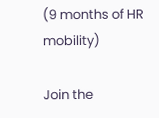(9 months of HR mobility)

Join the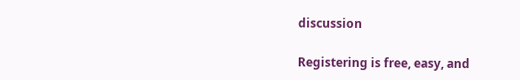discussion

Registering is free, easy, and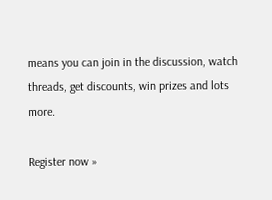means you can join in the discussion, watch threads, get discounts, win prizes and lots more.

Register now »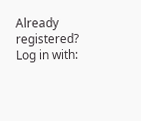Already registered? Log in with: